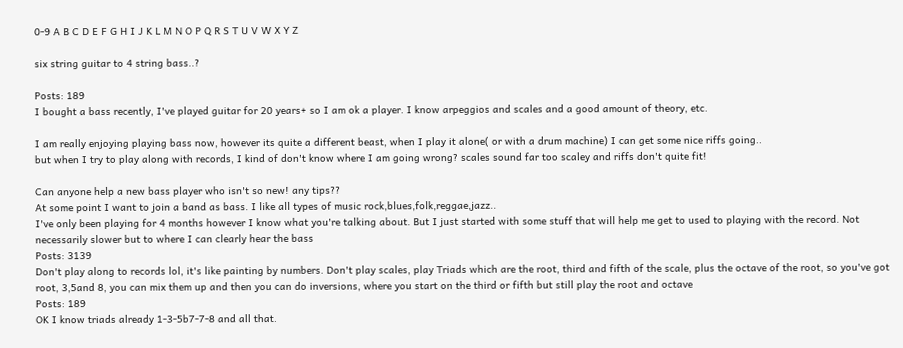0-9 A B C D E F G H I J K L M N O P Q R S T U V W X Y Z

six string guitar to 4 string bass..?

Posts: 189
I bought a bass recently, I've played guitar for 20 years+ so I am ok a player. I know arpeggios and scales and a good amount of theory, etc.

I am really enjoying playing bass now, however its quite a different beast, when I play it alone( or with a drum machine) I can get some nice riffs going..
but when I try to play along with records, I kind of don't know where I am going wrong? scales sound far too scaley and riffs don't quite fit!

Can anyone help a new bass player who isn't so new! any tips??
At some point I want to join a band as bass. I like all types of music rock,blues,folk,reggae,jazz..
I've only been playing for 4 months however I know what you're talking about. But I just started with some stuff that will help me get to used to playing with the record. Not necessarily slower but to where I can clearly hear the bass
Posts: 3139
Don't play along to records lol, it's like painting by numbers. Don't play scales, play Triads which are the root, third and fifth of the scale, plus the octave of the root, so you've got root, 3,5and 8, you can mix them up and then you can do inversions, where you start on the third or fifth but still play the root and octave
Posts: 189
OK I know triads already 1-3-5b7-7-8 and all that.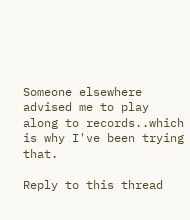Someone elsewhere advised me to play along to records..which is why I've been trying that.

Reply to this thread